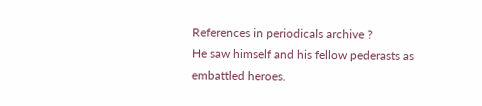References in periodicals archive ?
He saw himself and his fellow pederasts as embattled heroes.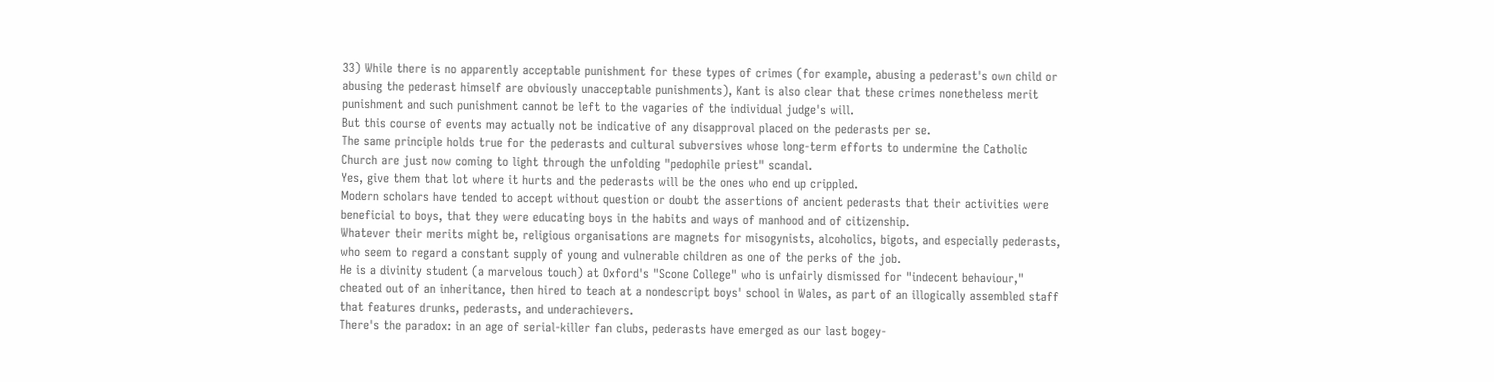33) While there is no apparently acceptable punishment for these types of crimes (for example, abusing a pederast's own child or abusing the pederast himself are obviously unacceptable punishments), Kant is also clear that these crimes nonetheless merit punishment and such punishment cannot be left to the vagaries of the individual judge's will.
But this course of events may actually not be indicative of any disapproval placed on the pederasts per se.
The same principle holds true for the pederasts and cultural subversives whose long-term efforts to undermine the Catholic Church are just now coming to light through the unfolding "pedophile priest" scandal.
Yes, give them that lot where it hurts and the pederasts will be the ones who end up crippled.
Modern scholars have tended to accept without question or doubt the assertions of ancient pederasts that their activities were beneficial to boys, that they were educating boys in the habits and ways of manhood and of citizenship.
Whatever their merits might be, religious organisations are magnets for misogynists, alcoholics, bigots, and especially pederasts, who seem to regard a constant supply of young and vulnerable children as one of the perks of the job.
He is a divinity student (a marvelous touch) at Oxford's "Scone College" who is unfairly dismissed for "indecent behaviour," cheated out of an inheritance, then hired to teach at a nondescript boys' school in Wales, as part of an illogically assembled staff that features drunks, pederasts, and underachievers.
There's the paradox: in an age of serial-killer fan clubs, pederasts have emerged as our last bogey-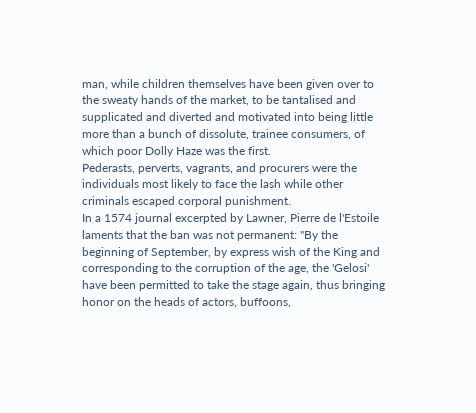man, while children themselves have been given over to the sweaty hands of the market, to be tantalised and supplicated and diverted and motivated into being little more than a bunch of dissolute, trainee consumers, of which poor Dolly Haze was the first.
Pederasts, perverts, vagrants, and procurers were the individuals most likely to face the lash while other criminals escaped corporal punishment.
In a 1574 journal excerpted by Lawner, Pierre de l'Estoile laments that the ban was not permanent: "By the beginning of September, by express wish of the King and corresponding to the corruption of the age, the 'Gelosi' have been permitted to take the stage again, thus bringing honor on the heads of actors, buffoons,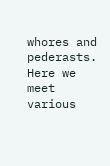whores and pederasts.
Here we meet various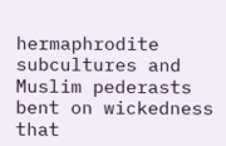hermaphrodite subcultures and Muslim pederasts bent on wickedness that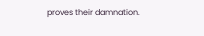proves their damnation.